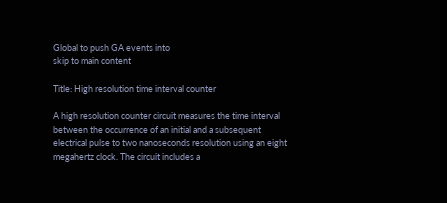Global to push GA events into
skip to main content

Title: High resolution time interval counter

A high resolution counter circuit measures the time interval between the occurrence of an initial and a subsequent electrical pulse to two nanoseconds resolution using an eight megahertz clock. The circuit includes a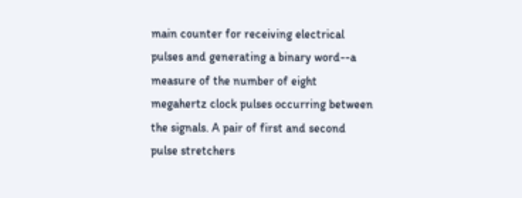main counter for receiving electrical pulses and generating a binary word--a measure of the number of eight megahertz clock pulses occurring between the signals. A pair of first and second pulse stretchers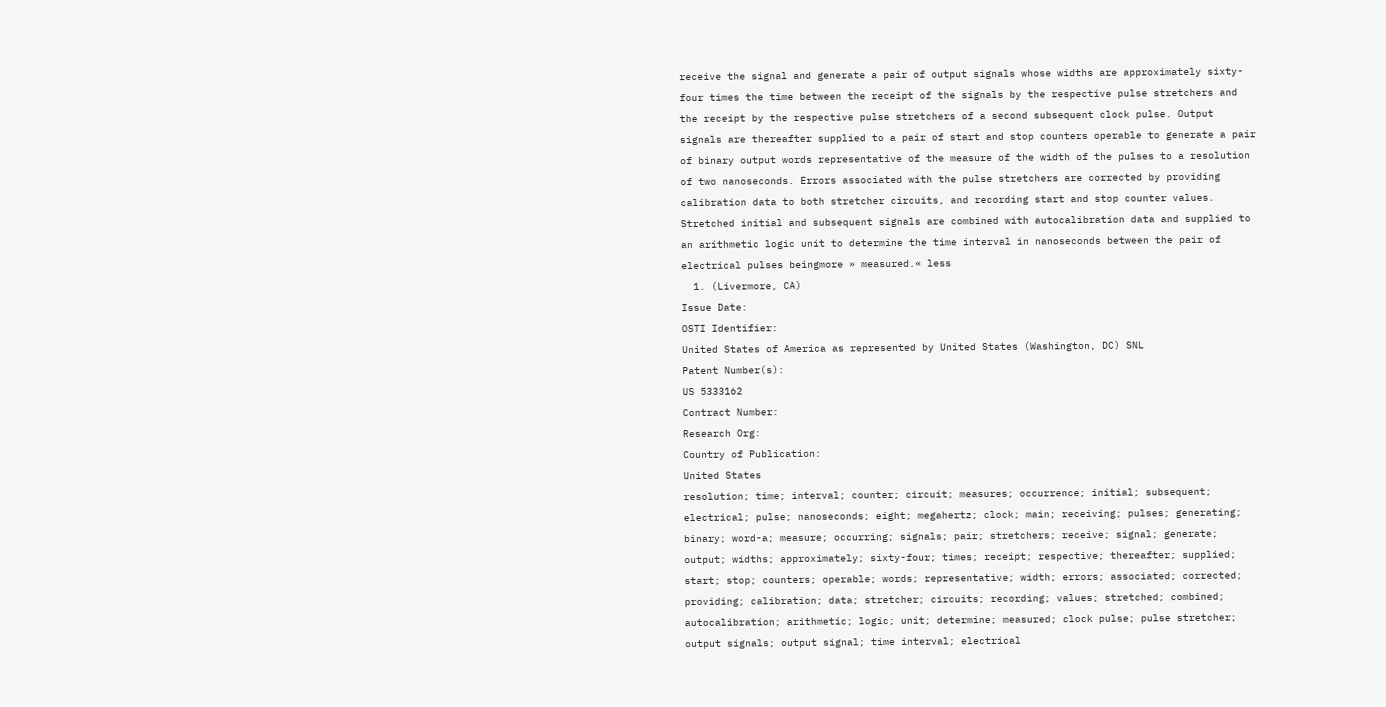receive the signal and generate a pair of output signals whose widths are approximately sixty-four times the time between the receipt of the signals by the respective pulse stretchers and the receipt by the respective pulse stretchers of a second subsequent clock pulse. Output signals are thereafter supplied to a pair of start and stop counters operable to generate a pair of binary output words representative of the measure of the width of the pulses to a resolution of two nanoseconds. Errors associated with the pulse stretchers are corrected by providing calibration data to both stretcher circuits, and recording start and stop counter values. Stretched initial and subsequent signals are combined with autocalibration data and supplied to an arithmetic logic unit to determine the time interval in nanoseconds between the pair of electrical pulses beingmore » measured.« less
  1. (Livermore, CA)
Issue Date:
OSTI Identifier:
United States of America as represented by United States (Washington, DC) SNL
Patent Number(s):
US 5333162
Contract Number:
Research Org:
Country of Publication:
United States
resolution; time; interval; counter; circuit; measures; occurrence; initial; subsequent; electrical; pulse; nanoseconds; eight; megahertz; clock; main; receiving; pulses; generating; binary; word-a; measure; occurring; signals; pair; stretchers; receive; signal; generate; output; widths; approximately; sixty-four; times; receipt; respective; thereafter; supplied; start; stop; counters; operable; words; representative; width; errors; associated; corrected; providing; calibration; data; stretcher; circuits; recording; values; stretched; combined; autocalibration; arithmetic; logic; unit; determine; measured; clock pulse; pulse stretcher; output signals; output signal; time interval; electrical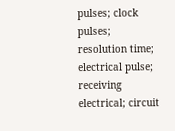pulses; clock pulses; resolution time; electrical pulse; receiving electrical; circuit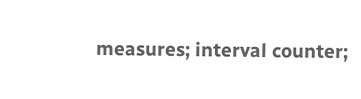measures; interval counter;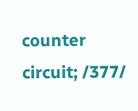counter circuit; /377/